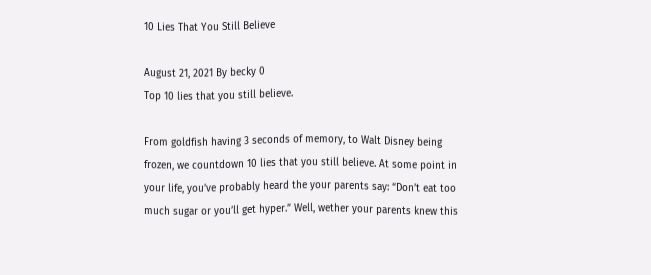10 Lies That You Still Believe

August 21, 2021 By becky 0
Top 10 lies that you still believe.

From goldfish having 3 seconds of memory, to Walt Disney being frozen, we countdown 10 lies that you still believe. At some point in your life, you’ve probably heard the your parents say: “Don’t eat too much sugar or you’ll get hyper.” Well, wether your parents knew this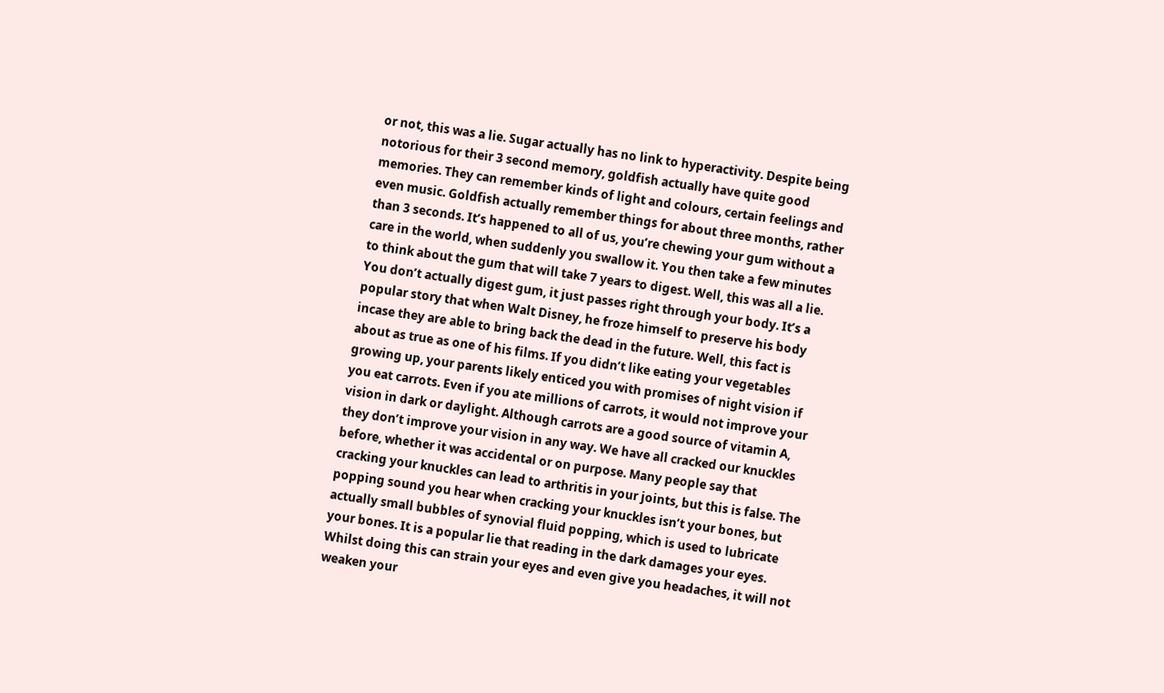or not, this was a lie. Sugar actually has no link to hyperactivity. Despite being notorious for their 3 second memory, goldfish actually have quite good memories. They can remember kinds of light and colours, certain feelings and even music. Goldfish actually remember things for about three months, rather than 3 seconds. It’s happened to all of us, you’re chewing your gum without a care in the world, when suddenly you swallow it. You then take a few minutes to think about the gum that will take 7 years to digest. Well, this was all a lie. You don’t actually digest gum, it just passes right through your body. It’s a popular story that when Walt Disney, he froze himself to preserve his body incase they are able to bring back the dead in the future. Well, this fact is about as true as one of his films. If you didn’t like eating your vegetables growing up, your parents likely enticed you with promises of night vision if you eat carrots. Even if you ate millions of carrots, it would not improve your vision in dark or daylight. Although carrots are a good source of vitamin A, they don’t improve your vision in any way. We have all cracked our knuckles before, whether it was accidental or on purpose. Many people say that cracking your knuckles can lead to arthritis in your joints, but this is false. The popping sound you hear when cracking your knuckles isn’t your bones, but actually small bubbles of synovial fluid popping, which is used to lubricate your bones. It is a popular lie that reading in the dark damages your eyes. Whilst doing this can strain your eyes and even give you headaches, it will not weaken your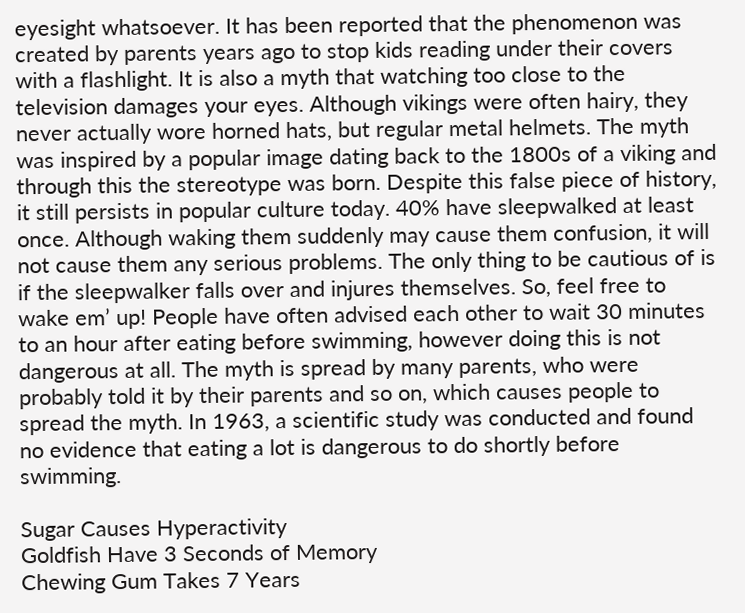eyesight whatsoever. It has been reported that the phenomenon was created by parents years ago to stop kids reading under their covers with a flashlight. It is also a myth that watching too close to the television damages your eyes. Although vikings were often hairy, they never actually wore horned hats, but regular metal helmets. The myth was inspired by a popular image dating back to the 1800s of a viking and through this the stereotype was born. Despite this false piece of history, it still persists in popular culture today. 40% have sleepwalked at least once. Although waking them suddenly may cause them confusion, it will not cause them any serious problems. The only thing to be cautious of is if the sleepwalker falls over and injures themselves. So, feel free to wake em’ up! People have often advised each other to wait 30 minutes to an hour after eating before swimming, however doing this is not dangerous at all. The myth is spread by many parents, who were probably told it by their parents and so on, which causes people to spread the myth. In 1963, a scientific study was conducted and found no evidence that eating a lot is dangerous to do shortly before swimming.

Sugar Causes Hyperactivity
Goldfish Have 3 Seconds of Memory
Chewing Gum Takes 7 Years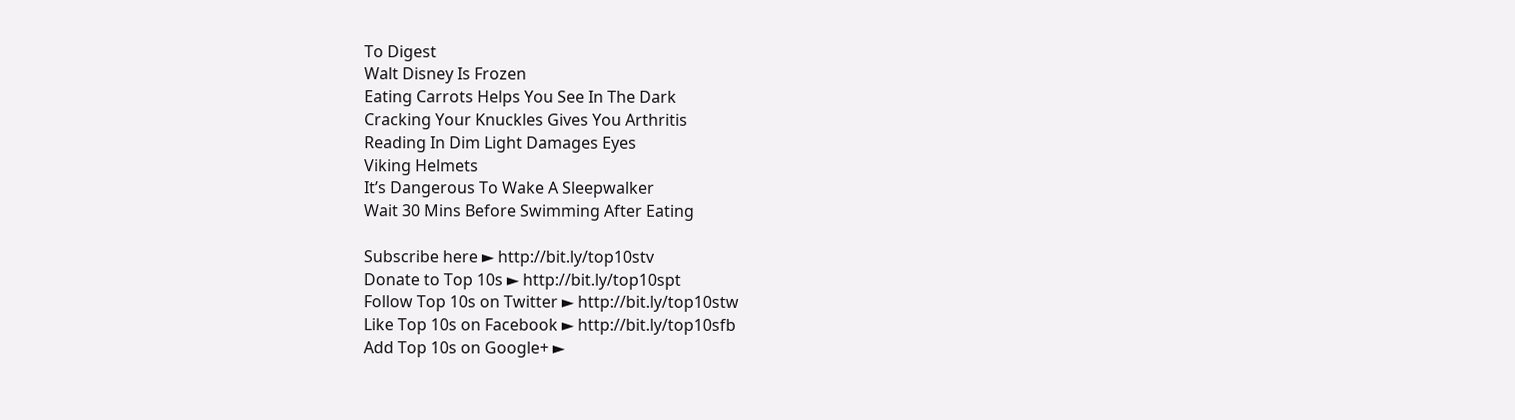To Digest
Walt Disney Is Frozen
Eating Carrots Helps You See In The Dark
Cracking Your Knuckles Gives You Arthritis
Reading In Dim Light Damages Eyes
Viking Helmets
It’s Dangerous To Wake A Sleepwalker
Wait 30 Mins Before Swimming After Eating

Subscribe here ► http://bit.ly/top10stv
Donate to Top 10s ► http://bit.ly/top10spt
Follow Top 10s on Twitter ► http://bit.ly/top10stw
Like Top 10s on Facebook ► http://bit.ly/top10sfb
Add Top 10s on Google+ ►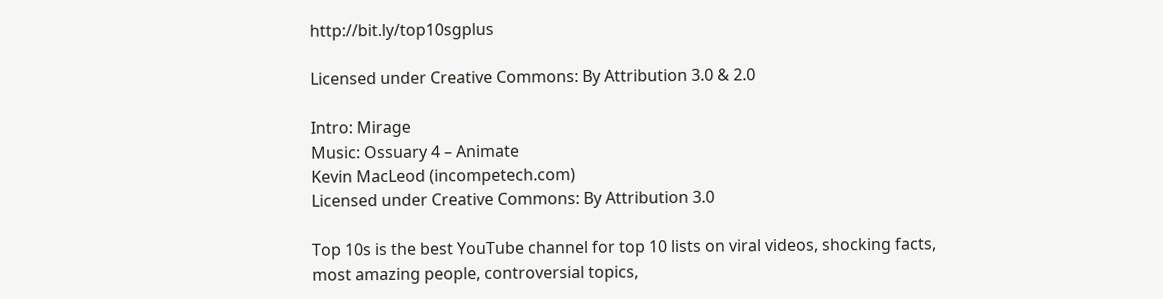http://bit.ly/top10sgplus

Licensed under Creative Commons: By Attribution 3.0 & 2.0

Intro: Mirage
Music: Ossuary 4 – Animate
Kevin MacLeod (incompetech.com)
Licensed under Creative Commons: By Attribution 3.0

Top 10s is the best YouTube channel for top 10 lists on viral videos, shocking facts, most amazing people, controversial topics,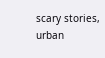scary stories, urban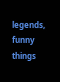legends, funny things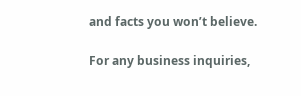and facts you won’t believe.

For any business inquiries,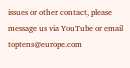issues or other contact, please message us via YouTube or email toptens@europe.com